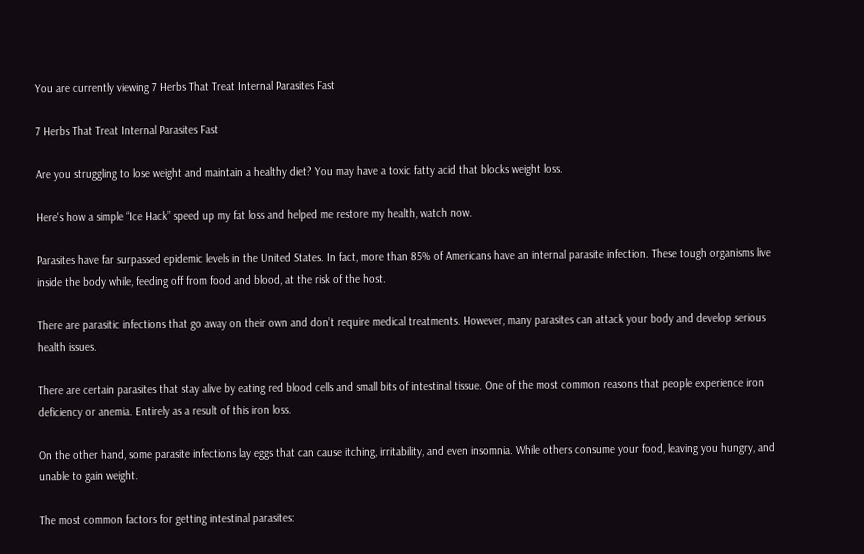You are currently viewing 7 Herbs That Treat Internal Parasites Fast

7 Herbs That Treat Internal Parasites Fast

Are you struggling to lose weight and maintain a healthy diet? You may have a toxic fatty acid that blocks weight loss.

Here's how a simple “Ice Hack” speed up my fat loss and helped me restore my health, watch now.

Parasites have far surpassed epidemic levels in the United States. In fact, more than 85% of Americans have an internal parasite infection. These tough organisms live inside the body while, feeding off from food and blood, at the risk of the host.

There are parasitic infections that go away on their own and don’t require medical treatments. However, many parasites can attack your body and develop serious health issues.

There are certain parasites that stay alive by eating red blood cells and small bits of intestinal tissue. One of the most common reasons that people experience iron deficiency or anemia. Entirely as a result of this iron loss.

On the other hand, some parasite infections lay eggs that can cause itching, irritability, and even insomnia. While others consume your food, leaving you hungry, and unable to gain weight.

The most common factors for getting intestinal parasites: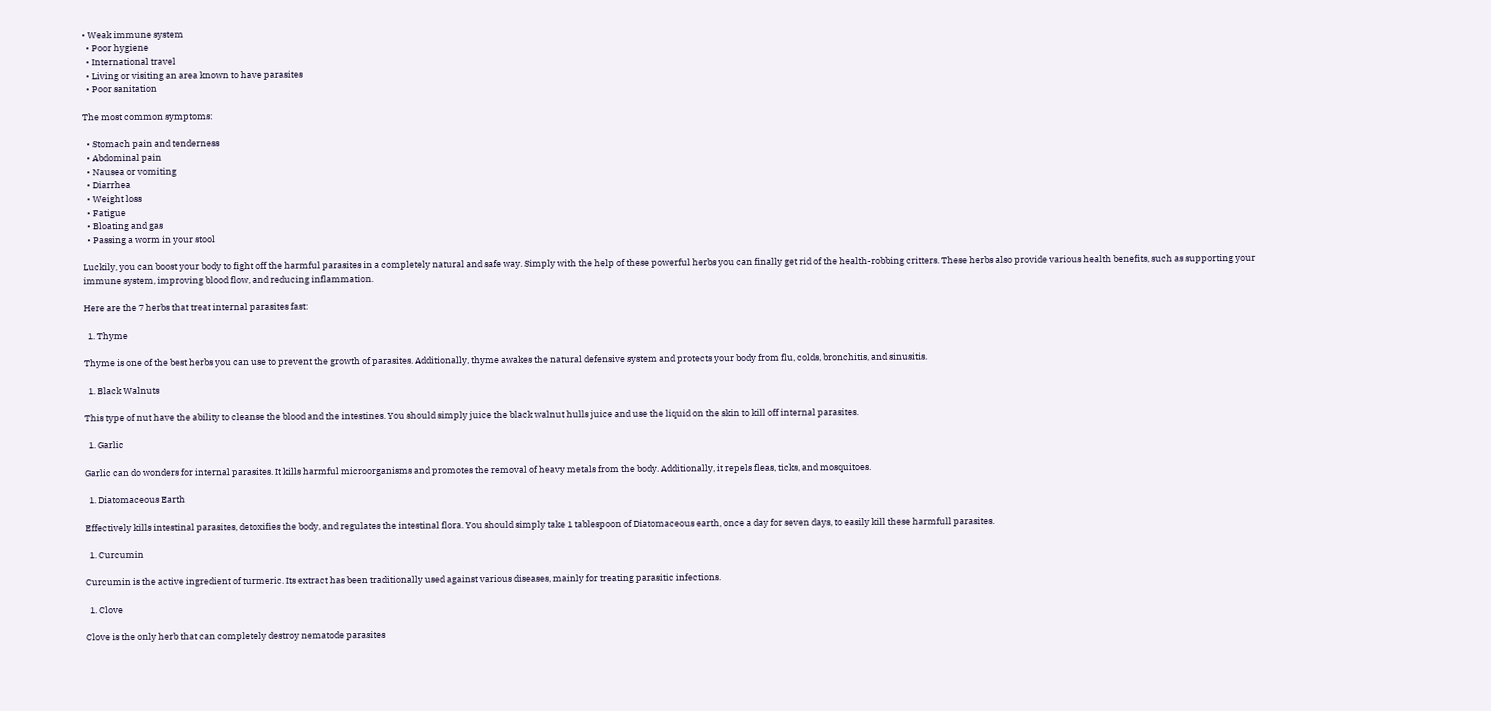• Weak immune system
  • Poor hygiene
  • International travel
  • Living or visiting an area known to have parasites
  • Poor sanitation

The most common symptoms:

  • Stomach pain and tenderness
  • Abdominal pain
  • Nausea or vomiting
  • Diarrhea
  • Weight loss
  • Fatigue
  • Bloating and gas
  • Passing a worm in your stool

Luckily, you can boost your body to fight off the harmful parasites in a completely natural and safe way. Simply with the help of these powerful herbs you can finally get rid of the health-robbing critters. These herbs also provide various health benefits, such as supporting your immune system, improving blood flow, and reducing inflammation.

Here are the 7 herbs that treat internal parasites fast:

  1. Thyme

Thyme is one of the best herbs you can use to prevent the growth of parasites. Additionally, thyme awakes the natural defensive system and protects your body from flu, colds, bronchitis, and sinusitis.

  1. Black Walnuts

This type of nut have the ability to cleanse the blood and the intestines. You should simply juice the black walnut hulls juice and use the liquid on the skin to kill off internal parasites.

  1. Garlic

Garlic can do wonders for internal parasites. It kills harmful microorganisms and promotes the removal of heavy metals from the body. Additionally, it repels fleas, ticks, and mosquitoes.

  1. Diatomaceous Earth

Effectively kills intestinal parasites, detoxifies the body, and regulates the intestinal flora. You should simply take 1 tablespoon of Diatomaceous earth, once a day for seven days, to easily kill these harmfull parasites.

  1. Curcumin

Curcumin is the active ingredient of turmeric. Its extract has been traditionally used against various diseases, mainly for treating parasitic infections.

  1. Clove

Clove is the only herb that can completely destroy nematode parasites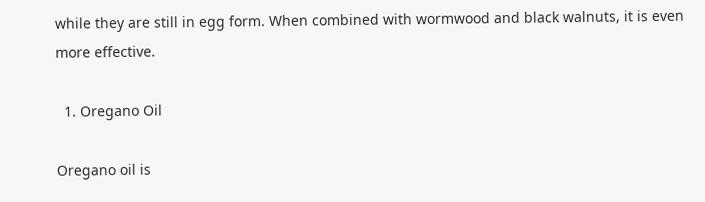while they are still in egg form. When combined with wormwood and black walnuts, it is even more effective.

  1. Oregano Oil

Oregano oil is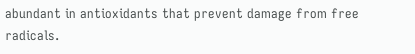abundant in antioxidants that prevent damage from free radicals.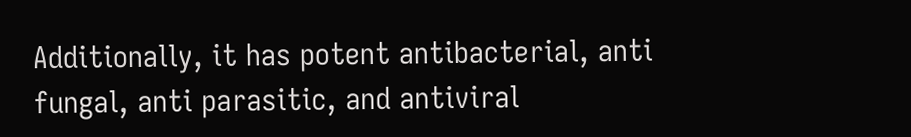Additionally, it has potent antibacterial, anti fungal, anti parasitic, and antiviral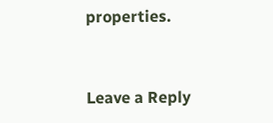properties.


Leave a Reply